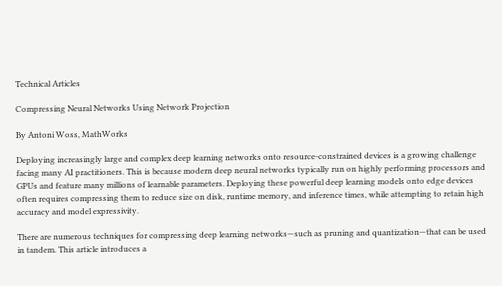Technical Articles

Compressing Neural Networks Using Network Projection

By Antoni Woss, MathWorks

Deploying increasingly large and complex deep learning networks onto resource-constrained devices is a growing challenge facing many AI practitioners. This is because modern deep neural networks typically run on highly performing processors and GPUs and feature many millions of learnable parameters. Deploying these powerful deep learning models onto edge devices often requires compressing them to reduce size on disk, runtime memory, and inference times, while attempting to retain high accuracy and model expressivity.

There are numerous techniques for compressing deep learning networks—such as pruning and quantization—that can be used in tandem. This article introduces a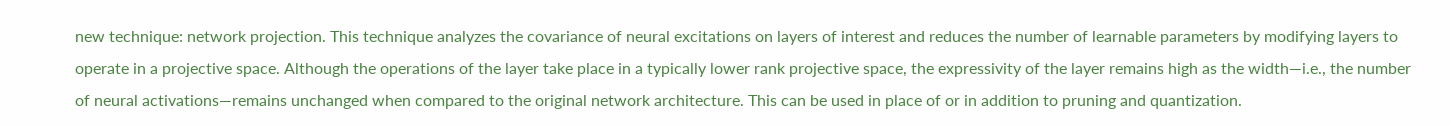new technique: network projection. This technique analyzes the covariance of neural excitations on layers of interest and reduces the number of learnable parameters by modifying layers to operate in a projective space. Although the operations of the layer take place in a typically lower rank projective space, the expressivity of the layer remains high as the width—i.e., the number of neural activations—remains unchanged when compared to the original network architecture. This can be used in place of or in addition to pruning and quantization.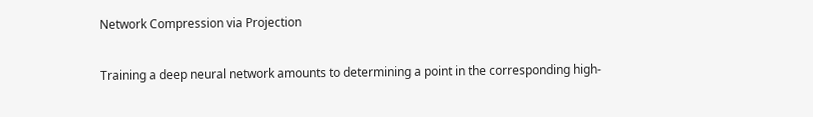Network Compression via Projection

Training a deep neural network amounts to determining a point in the corresponding high-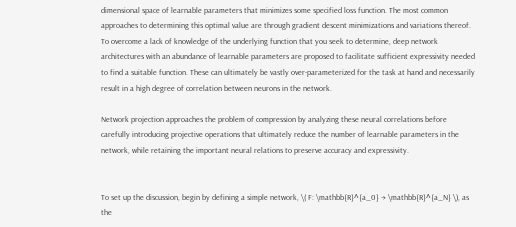dimensional space of learnable parameters that minimizes some specified loss function. The most common approaches to determining this optimal value are through gradient descent minimizations and variations thereof. To overcome a lack of knowledge of the underlying function that you seek to determine, deep network architectures with an abundance of learnable parameters are proposed to facilitate sufficient expressivity needed to find a suitable function. These can ultimately be vastly over-parameterized for the task at hand and necessarily result in a high degree of correlation between neurons in the network.

Network projection approaches the problem of compression by analyzing these neural correlations before carefully introducing projective operations that ultimately reduce the number of learnable parameters in the network, while retaining the important neural relations to preserve accuracy and expressivity.


To set up the discussion, begin by defining a simple network, \( F: \mathbb{R}^{a_0} → \mathbb{R}^{a_N} \), as the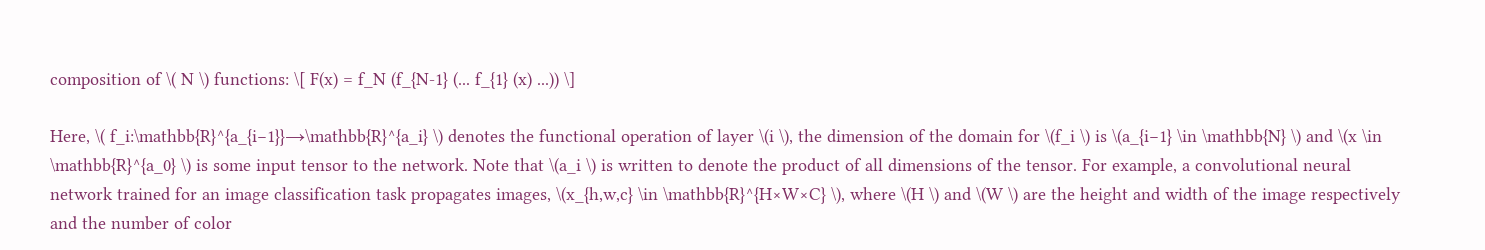composition of \( N \) functions: \[ F(x) = f_N (f_{N-1} (... f_{1} (x) ...)) \]

Here, \( f_i:\mathbb{R}^{a_{i−1}}→\mathbb{R}^{a_i} \) denotes the functional operation of layer \(i \), the dimension of the domain for \(f_i \) is \(a_{i−1} \in \mathbb{N} \) and \(x \in \mathbb{R}^{a_0} \) is some input tensor to the network. Note that \(a_i \) is written to denote the product of all dimensions of the tensor. For example, a convolutional neural network trained for an image classification task propagates images, \(x_{h,w,c} \in \mathbb{R}^{H×W×C} \), where \(H \) and \(W \) are the height and width of the image respectively and the number of color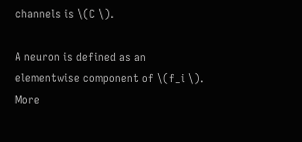channels is \(C \).

A neuron is defined as an elementwise component of \(f_i \). More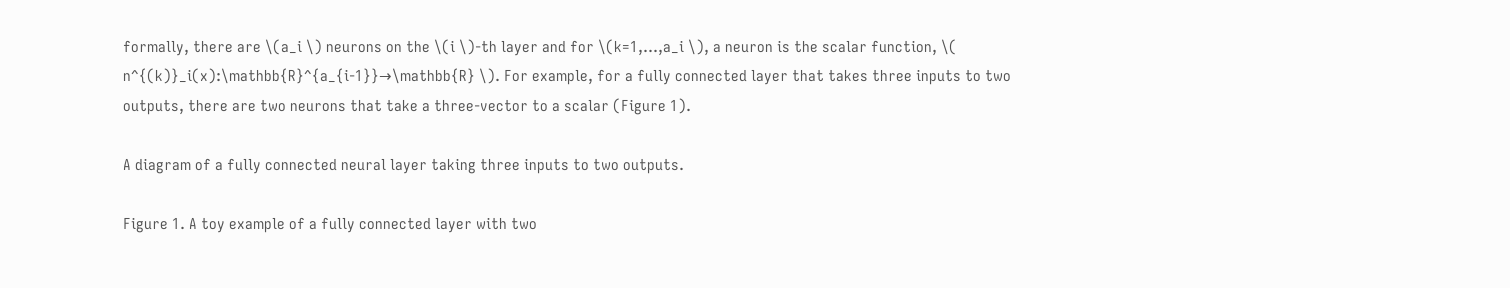formally, there are \(a_i \) neurons on the \(i \)-th layer and for \(k=1,…,a_i \), a neuron is the scalar function, \( n^{(k)}_i(x):\mathbb{R}^{a_{i-1}}→\mathbb{R} \). For example, for a fully connected layer that takes three inputs to two outputs, there are two neurons that take a three-vector to a scalar (Figure 1).

A diagram of a fully connected neural layer taking three inputs to two outputs.

Figure 1. A toy example of a fully connected layer with two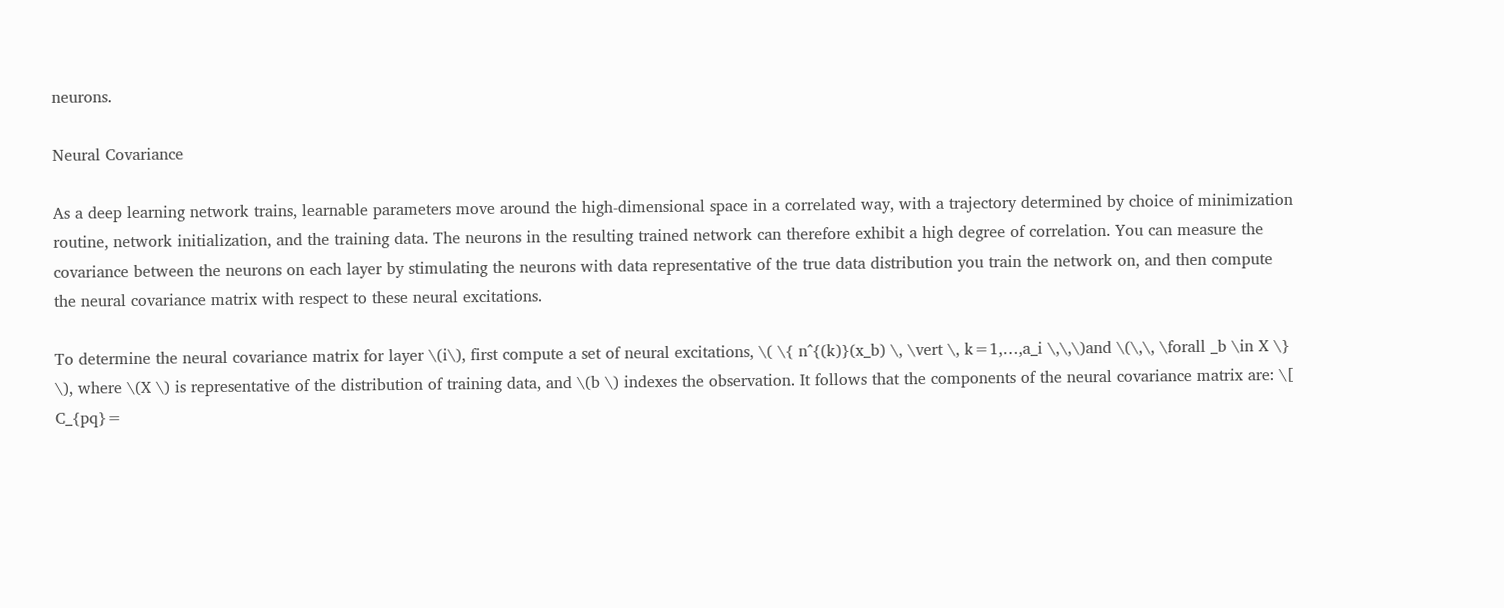neurons.

Neural Covariance

As a deep learning network trains, learnable parameters move around the high-dimensional space in a correlated way, with a trajectory determined by choice of minimization routine, network initialization, and the training data. The neurons in the resulting trained network can therefore exhibit a high degree of correlation. You can measure the covariance between the neurons on each layer by stimulating the neurons with data representative of the true data distribution you train the network on, and then compute the neural covariance matrix with respect to these neural excitations.

To determine the neural covariance matrix for layer \(i\), first compute a set of neural excitations, \( \{ n^{(k)}(x_b) \, \vert \, k=1,…,a_i \,\,\)and \(\,\, \forall _b \in X \} \), where \(X \) is representative of the distribution of training data, and \(b \) indexes the observation. It follows that the components of the neural covariance matrix are: \[ C_{pq}=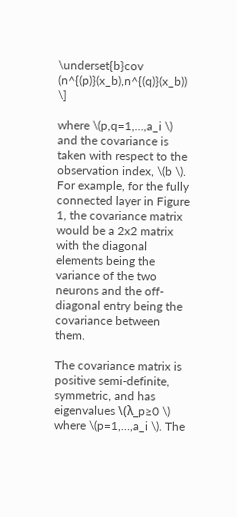\underset{b}cov (n^{(p)}(x_b),n^{(q)}(x_b)) \]

where \(p,q=1,…,a_i \) and the covariance is taken with respect to the observation index, \(b \). For example, for the fully connected layer in Figure 1, the covariance matrix would be a 2x2 matrix with the diagonal elements being the variance of the two neurons and the off-diagonal entry being the covariance between them.

The covariance matrix is positive semi-definite, symmetric, and has eigenvalues \(λ_p≥0 \) where \(p=1,…,a_i \). The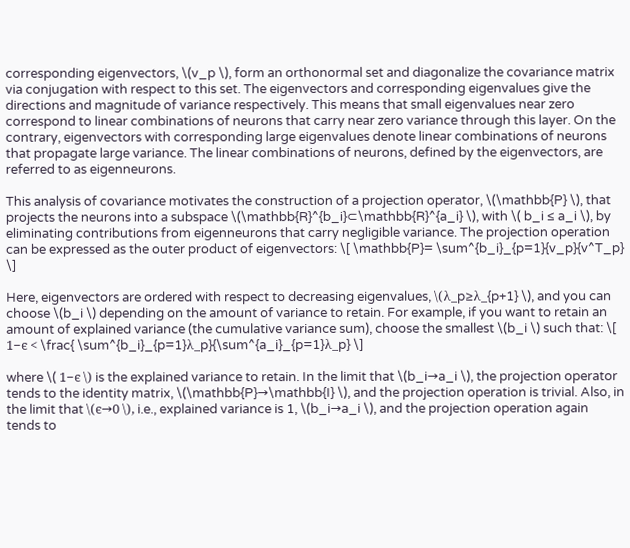corresponding eigenvectors, \(v_p \), form an orthonormal set and diagonalize the covariance matrix via conjugation with respect to this set. The eigenvectors and corresponding eigenvalues give the directions and magnitude of variance respectively. This means that small eigenvalues near zero correspond to linear combinations of neurons that carry near zero variance through this layer. On the contrary, eigenvectors with corresponding large eigenvalues denote linear combinations of neurons that propagate large variance. The linear combinations of neurons, defined by the eigenvectors, are referred to as eigenneurons.

This analysis of covariance motivates the construction of a projection operator, \(\mathbb{P} \), that projects the neurons into a subspace \(\mathbb{R}^{b_i}⊂\mathbb{R}^{a_i} \), with \( b_i ≤ a_i \), by eliminating contributions from eigenneurons that carry negligible variance. The projection operation can be expressed as the outer product of eigenvectors: \[ \mathbb{P}= \sum^{b_i}_{p=1}{v_p}{v^T_p} \]

Here, eigenvectors are ordered with respect to decreasing eigenvalues, \(λ_p≥λ_{p+1} \), and you can choose \(b_i \) depending on the amount of variance to retain. For example, if you want to retain an amount of explained variance (the cumulative variance sum), choose the smallest \(b_i \) such that: \[ 1−ϵ < \frac{ \sum^{b_i}_{p=1}λ_p}{\sum^{a_i}_{p=1}λ_p} \]

where \( 1−ϵ \) is the explained variance to retain. In the limit that \(b_i→a_i \), the projection operator tends to the identity matrix, \(\mathbb{P}→\mathbb{I} \), and the projection operation is trivial. Also, in the limit that \(ϵ→0 \), i.e., explained variance is 1, \(b_i→a_i \), and the projection operation again tends to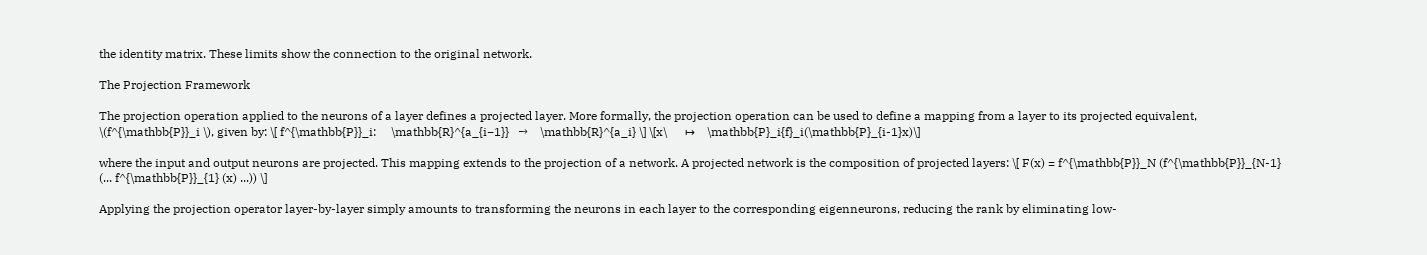the identity matrix. These limits show the connection to the original network.

The Projection Framework

The projection operation applied to the neurons of a layer defines a projected layer. More formally, the projection operation can be used to define a mapping from a layer to its projected equivalent, \(f^{\mathbb{P}}_i \), given by: \[ f^{\mathbb{P}}_i:     \mathbb{R}^{a_{i−1}}   →    \mathbb{R}^{a_i} \] \[x\      ↦    \mathbb{P}_i{f}_i(\mathbb{P}_{i-1}x)\]

where the input and output neurons are projected. This mapping extends to the projection of a network. A projected network is the composition of projected layers: \[ F(x) = f^{\mathbb{P}}_N (f^{\mathbb{P}}_{N-1} (... f^{\mathbb{P}}_{1} (x) ...)) \]

Applying the projection operator layer-by-layer simply amounts to transforming the neurons in each layer to the corresponding eigenneurons, reducing the rank by eliminating low-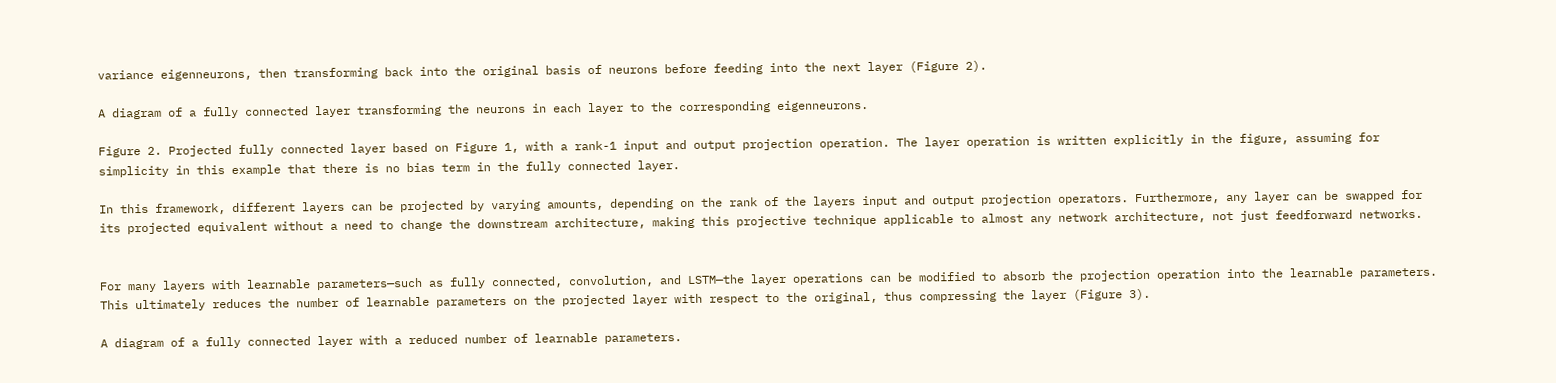variance eigenneurons, then transforming back into the original basis of neurons before feeding into the next layer (Figure 2).

A diagram of a fully connected layer transforming the neurons in each layer to the corresponding eigenneurons.

Figure 2. Projected fully connected layer based on Figure 1, with a rank-1 input and output projection operation. The layer operation is written explicitly in the figure, assuming for simplicity in this example that there is no bias term in the fully connected layer.

In this framework, different layers can be projected by varying amounts, depending on the rank of the layers input and output projection operators. Furthermore, any layer can be swapped for its projected equivalent without a need to change the downstream architecture, making this projective technique applicable to almost any network architecture, not just feedforward networks.


For many layers with learnable parameters—such as fully connected, convolution, and LSTM—the layer operations can be modified to absorb the projection operation into the learnable parameters. This ultimately reduces the number of learnable parameters on the projected layer with respect to the original, thus compressing the layer (Figure 3).

A diagram of a fully connected layer with a reduced number of learnable parameters.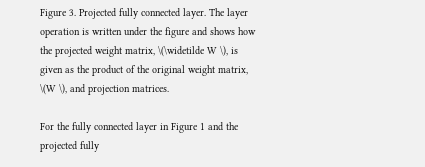Figure 3. Projected fully connected layer. The layer operation is written under the figure and shows how the projected weight matrix, \(\widetilde W \), is given as the product of the original weight matrix, \(W \), and projection matrices.

For the fully connected layer in Figure 1 and the projected fully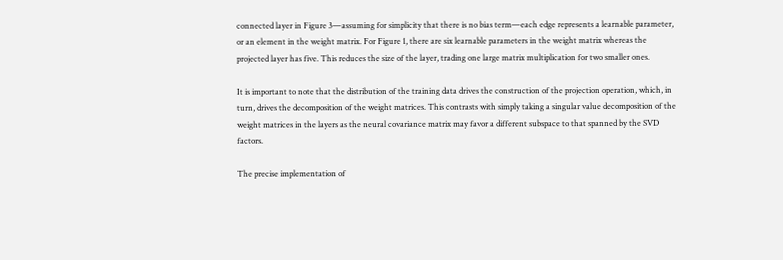connected layer in Figure 3—assuming for simplicity that there is no bias term—each edge represents a learnable parameter, or an element in the weight matrix. For Figure 1, there are six learnable parameters in the weight matrix whereas the projected layer has five. This reduces the size of the layer, trading one large matrix multiplication for two smaller ones.

It is important to note that the distribution of the training data drives the construction of the projection operation, which, in turn, drives the decomposition of the weight matrices. This contrasts with simply taking a singular value decomposition of the weight matrices in the layers as the neural covariance matrix may favor a different subspace to that spanned by the SVD factors.

The precise implementation of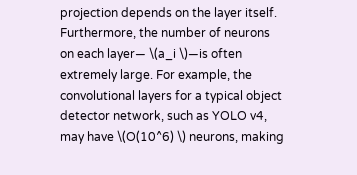projection depends on the layer itself. Furthermore, the number of neurons on each layer— \(a_i \)—is often extremely large. For example, the convolutional layers for a typical object detector network, such as YOLO v4, may have \(O(10^6) \) neurons, making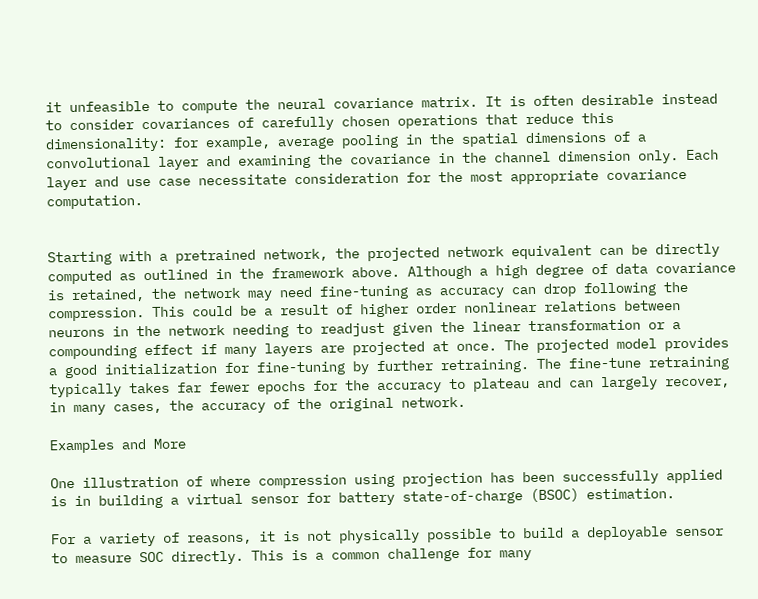it unfeasible to compute the neural covariance matrix. It is often desirable instead to consider covariances of carefully chosen operations that reduce this dimensionality: for example, average pooling in the spatial dimensions of a convolutional layer and examining the covariance in the channel dimension only. Each layer and use case necessitate consideration for the most appropriate covariance computation.


Starting with a pretrained network, the projected network equivalent can be directly computed as outlined in the framework above. Although a high degree of data covariance is retained, the network may need fine-tuning as accuracy can drop following the compression. This could be a result of higher order nonlinear relations between neurons in the network needing to readjust given the linear transformation or a compounding effect if many layers are projected at once. The projected model provides a good initialization for fine-tuning by further retraining. The fine-tune retraining typically takes far fewer epochs for the accuracy to plateau and can largely recover, in many cases, the accuracy of the original network.

Examples and More

One illustration of where compression using projection has been successfully applied is in building a virtual sensor for battery state-of-charge (BSOC) estimation.

For a variety of reasons, it is not physically possible to build a deployable sensor to measure SOC directly. This is a common challenge for many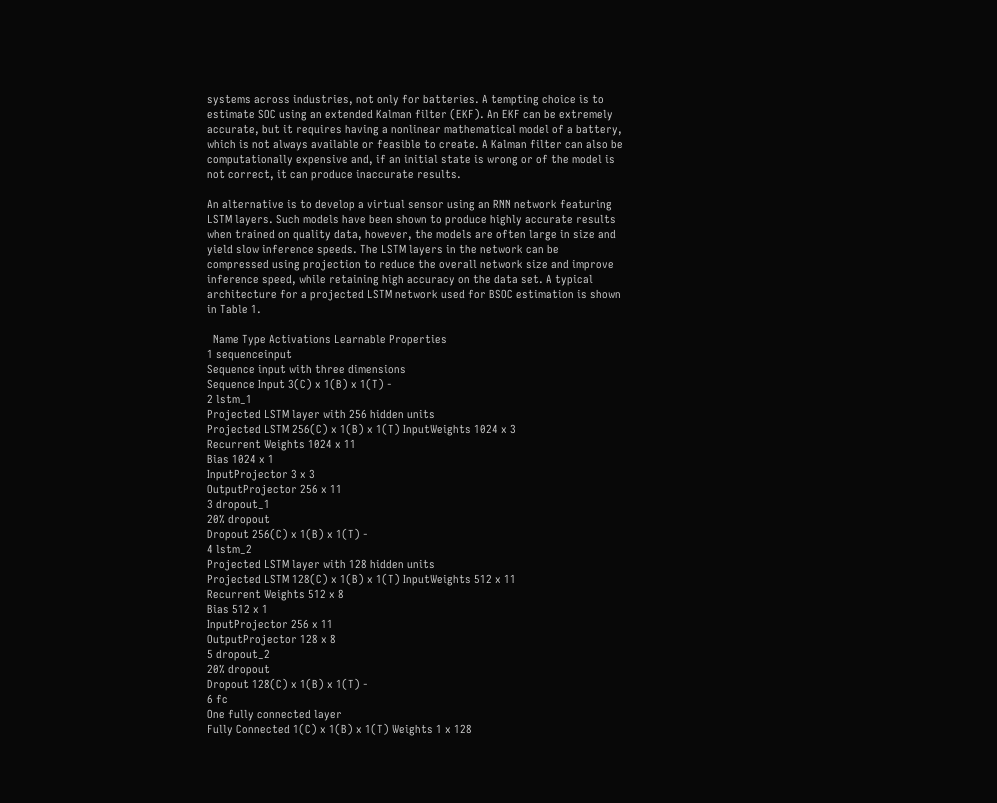systems across industries, not only for batteries. A tempting choice is to estimate SOC using an extended Kalman filter (EKF). An EKF can be extremely accurate, but it requires having a nonlinear mathematical model of a battery, which is not always available or feasible to create. A Kalman filter can also be computationally expensive and, if an initial state is wrong or of the model is not correct, it can produce inaccurate results.

An alternative is to develop a virtual sensor using an RNN network featuring LSTM layers. Such models have been shown to produce highly accurate results when trained on quality data, however, the models are often large in size and yield slow inference speeds. The LSTM layers in the network can be compressed using projection to reduce the overall network size and improve inference speed, while retaining high accuracy on the data set. A typical architecture for a projected LSTM network used for BSOC estimation is shown in Table 1.

  Name Type Activations Learnable Properties
1 sequenceinput
Sequence input with three dimensions
Sequence Input 3(C) x 1(B) x 1(T) -
2 lstm_1
Projected LSTM layer with 256 hidden units
Projected LSTM 256(C) x 1(B) x 1(T) InputWeights 1024 x 3
Recurrent Weights 1024 x 11
Bias 1024 x 1
InputProjector 3 x 3
OutputProjector 256 x 11
3 dropout_1
20% dropout
Dropout 256(C) x 1(B) x 1(T) -
4 lstm_2
Projected LSTM layer with 128 hidden units
Projected LSTM 128(C) x 1(B) x 1(T) InputWeights 512 x 11
Recurrent Weights 512 x 8
Bias 512 x 1
InputProjector 256 x 11
OutputProjector 128 x 8
5 dropout_2
20% dropout
Dropout 128(C) x 1(B) x 1(T) -
6 fc
One fully connected layer
Fully Connected 1(C) x 1(B) x 1(T) Weights 1 x 128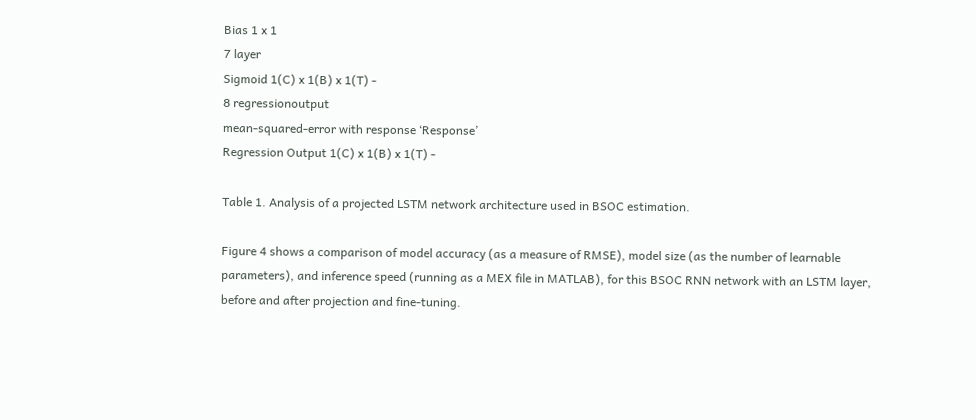Bias 1 x 1
7 layer
Sigmoid 1(C) x 1(B) x 1(T) -
8 regressionoutput
mean-squared-error with response ‘Response’
Regression Output 1(C) x 1(B) x 1(T) -

Table 1. Analysis of a projected LSTM network architecture used in BSOC estimation.

Figure 4 shows a comparison of model accuracy (as a measure of RMSE), model size (as the number of learnable parameters), and inference speed (running as a MEX file in MATLAB), for this BSOC RNN network with an LSTM layer, before and after projection and fine-tuning.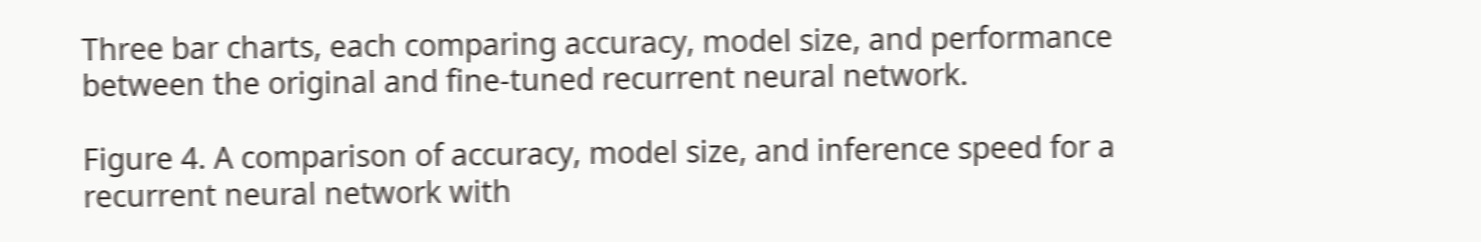Three bar charts, each comparing accuracy, model size, and performance between the original and fine-tuned recurrent neural network.

Figure 4. A comparison of accuracy, model size, and inference speed for a recurrent neural network with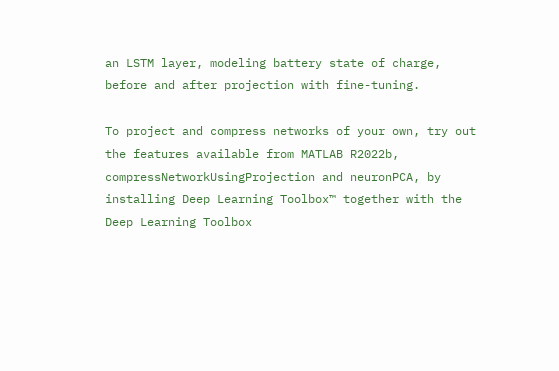an LSTM layer, modeling battery state of charge, before and after projection with fine-tuning.

To project and compress networks of your own, try out the features available from MATLAB R2022b, compressNetworkUsingProjection and neuronPCA, by installing Deep Learning Toolbox™ together with the Deep Learning Toolbox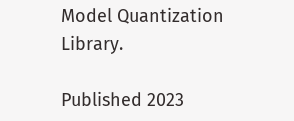Model Quantization Library.

Published 2023